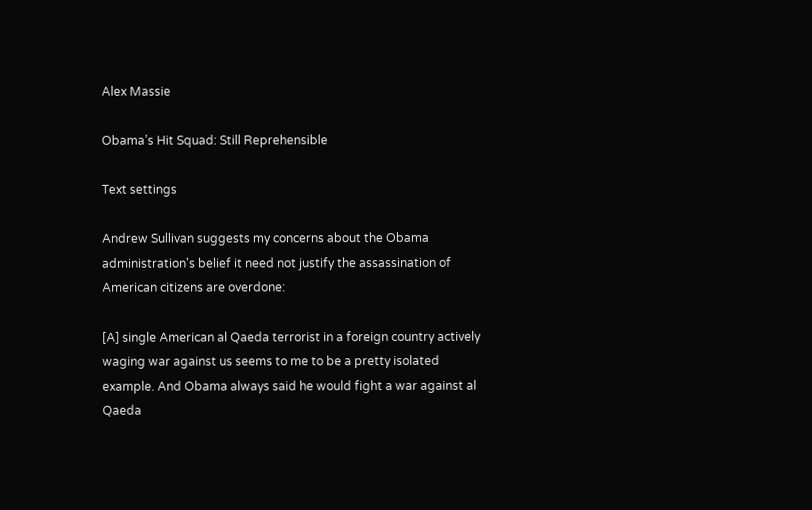Alex Massie

Obama’s Hit Squad: Still Reprehensible

Text settings

Andrew Sullivan suggests my concerns about the Obama administration's belief it need not justify the assassination of American citizens are overdone:

[A] single American al Qaeda terrorist in a foreign country actively waging war against us seems to me to be a pretty isolated example. And Obama always said he would fight a war against al Qaeda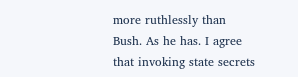more ruthlessly than Bush. As he has. I agree that invoking state secrets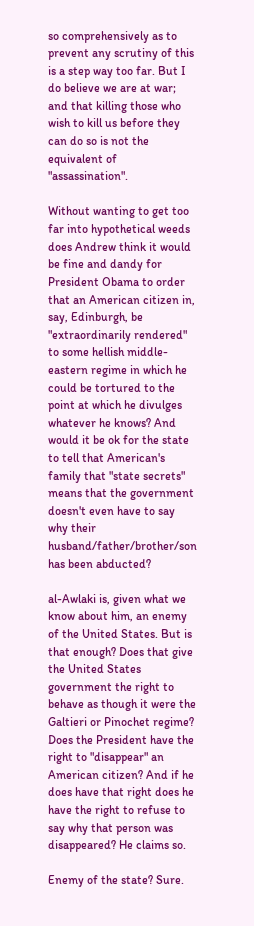so comprehensively as to prevent any scrutiny of this is a step way too far. But I do believe we are at war; and that killing those who wish to kill us before they can do so is not the equivalent of "assassination".

Without wanting to get too far into hypothetical weeds does Andrew think it would be fine and dandy for President Obama to order that an American citizen in, say, Edinburgh, be "extraordinarily rendered" to some hellish middle-eastern regime in which he could be tortured to the point at which he divulges whatever he knows? And would it be ok for the state to tell that American's family that "state secrets" means that the government doesn't even have to say why their husband/father/brother/son has been abducted?

al-Awlaki is, given what we know about him, an enemy of the United States. But is that enough? Does that give the United States government the right to behave as though it were the Galtieri or Pinochet regime? Does the President have the right to "disappear" an American citizen? And if he does have that right does he have the right to refuse to say why that person was disappeared? He claims so.

Enemy of the state? Sure.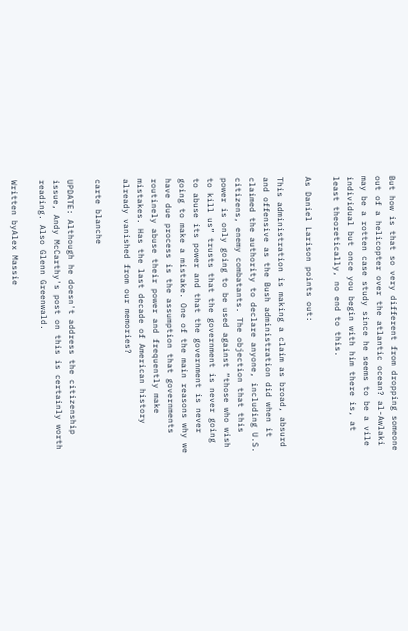But how is that so very different from dropping someone out of a helicopter over the atlantic ocean? al-Awlaki may be a rotten case study since he seems to be a vile individual but once you begin with him there is, at least theoretically, no end to this.

As Daniel Larison points out:

This administration is making a claim as broad, absurd and offensive as the Bush administration did when it claimed the authority to declare anyone, including U.S. citizens, enemy combatants. The objection that this power is only going to be used against “those who wish to kill us” trusts that the government is never going to abuse its power and that the government is never going to make a mistake. One of the main reasons why we have due process is the assumption that governments routinely abuse their power and frequently make mistakes. Has the last decade of American history already vanished from our memories?

carte blanche

UPDATE: Although he doesn't address the citizenship issue, Andy McCarthy's post on this is certainly worth reading. Also Glenn Greenwald.

Written byAlex Massie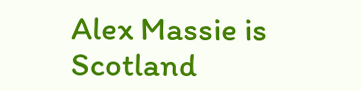Alex Massie is Scotland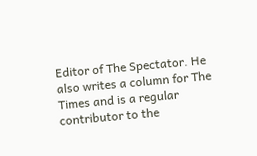Editor of The Spectator. He also writes a column for The Times and is a regular contributor to the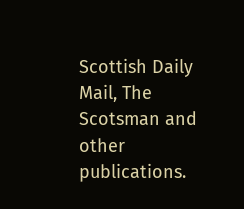Scottish Daily Mail, The Scotsman and other publications.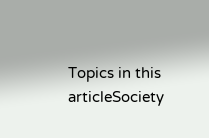Topics in this articleSociety